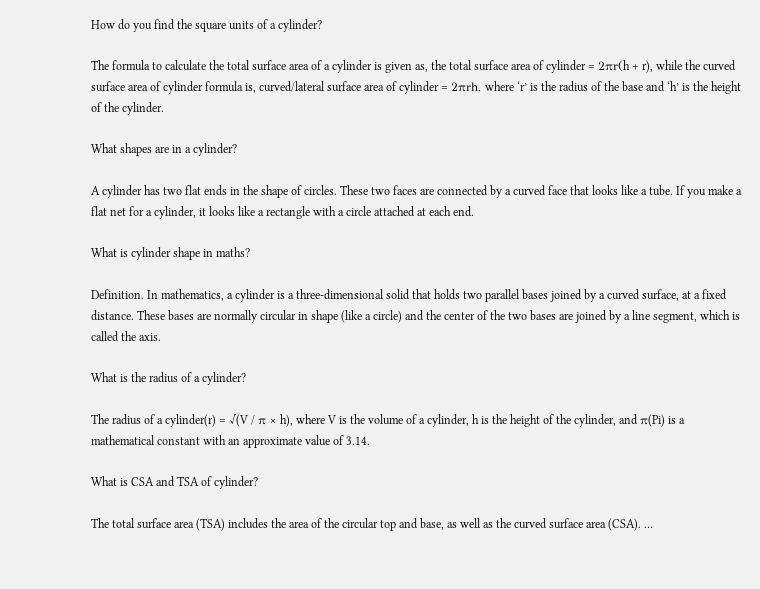How do you find the square units of a cylinder?

The formula to calculate the total surface area of a cylinder is given as, the total surface area of cylinder = 2πr(h + r), while the curved surface area of cylinder formula is, curved/lateral surface area of cylinder = 2πrh, where ‘r’ is the radius of the base and ‘h’ is the height of the cylinder.

What shapes are in a cylinder?

A cylinder has two flat ends in the shape of circles. These two faces are connected by a curved face that looks like a tube. If you make a flat net for a cylinder, it looks like a rectangle with a circle attached at each end.

What is cylinder shape in maths?

Definition. In mathematics, a cylinder is a three-dimensional solid that holds two parallel bases joined by a curved surface, at a fixed distance. These bases are normally circular in shape (like a circle) and the center of the two bases are joined by a line segment, which is called the axis.

What is the radius of a cylinder?

The radius of a cylinder(r) = √(V / π × h), where V is the volume of a cylinder, h is the height of the cylinder, and π(Pi) is a mathematical constant with an approximate value of 3.14.

What is CSA and TSA of cylinder?

The total surface area (TSA) includes the area of the circular top and base, as well as the curved surface area (CSA). …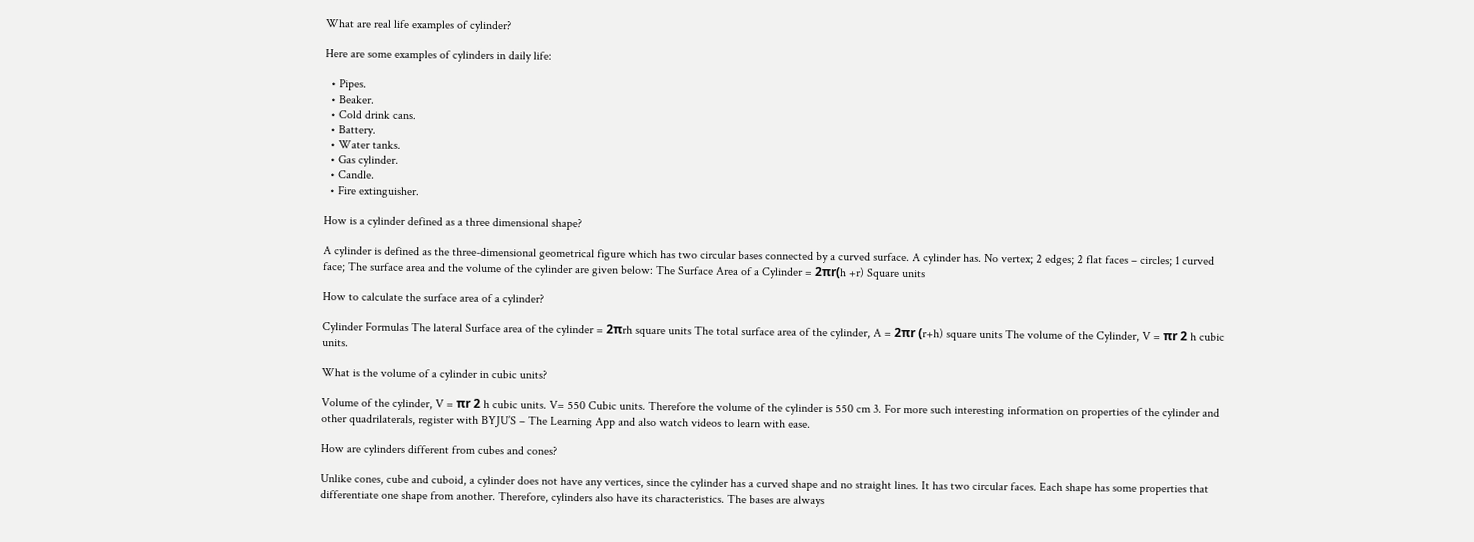What are real life examples of cylinder?

Here are some examples of cylinders in daily life:

  • Pipes.
  • Beaker.
  • Cold drink cans.
  • Battery.
  • Water tanks.
  • Gas cylinder.
  • Candle.
  • Fire extinguisher.

How is a cylinder defined as a three dimensional shape?

A cylinder is defined as the three-dimensional geometrical figure which has two circular bases connected by a curved surface. A cylinder has. No vertex; 2 edges; 2 flat faces – circles; 1 curved face; The surface area and the volume of the cylinder are given below: The Surface Area of a Cylinder = 2πr(h +r) Square units

How to calculate the surface area of a cylinder?

Cylinder Formulas The lateral Surface area of the cylinder = 2πrh square units The total surface area of the cylinder, A = 2πr (r+h) square units The volume of the Cylinder, V = πr 2 h cubic units.

What is the volume of a cylinder in cubic units?

Volume of the cylinder, V = πr 2 h cubic units. V= 550 Cubic units. Therefore the volume of the cylinder is 550 cm 3. For more such interesting information on properties of the cylinder and other quadrilaterals, register with BYJU’S – The Learning App and also watch videos to learn with ease.

How are cylinders different from cubes and cones?

Unlike cones, cube and cuboid, a cylinder does not have any vertices, since the cylinder has a curved shape and no straight lines. It has two circular faces. Each shape has some properties that differentiate one shape from another. Therefore, cylinders also have its characteristics. The bases are always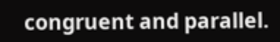congruent and parallel.